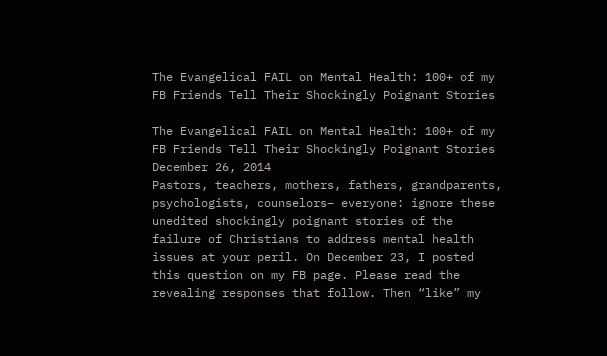The Evangelical FAIL on Mental Health: 100+ of my FB Friends Tell Their Shockingly Poignant Stories

The Evangelical FAIL on Mental Health: 100+ of my FB Friends Tell Their Shockingly Poignant Stories December 26, 2014
Pastors, teachers, mothers, fathers, grandparents, psychologists, counselors– everyone: ignore these unedited shockingly poignant stories of the failure of Christians to address mental health issues at your peril. On December 23, I posted this question on my FB page. Please read the revealing responses that follow. Then “like” my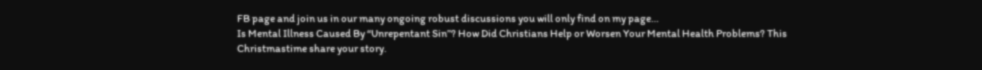FB page and join us in our many ongoing robust discussions you will only find on my page…
Is Mental Illness Caused By “Unrepentant Sin”? How Did Christians Help or Worsen Your Mental Health Problems? This Christmastime share your story.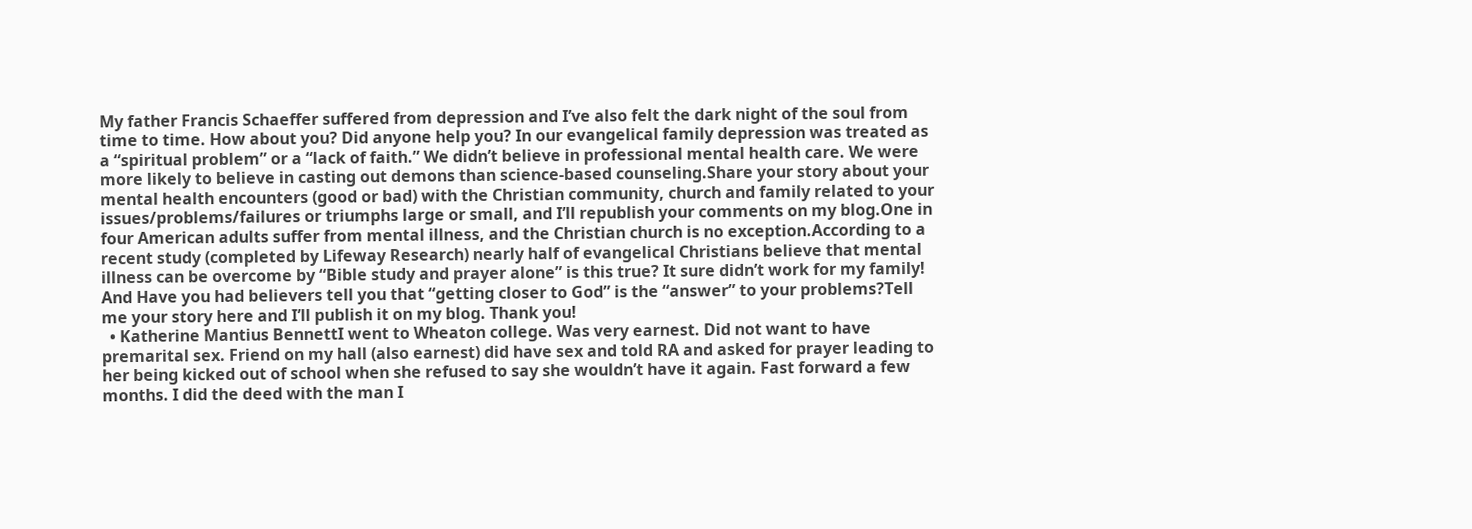My father Francis Schaeffer suffered from depression and I’ve also felt the dark night of the soul from time to time. How about you? Did anyone help you? In our evangelical family depression was treated as a “spiritual problem” or a “lack of faith.” We didn’t believe in professional mental health care. We were more likely to believe in casting out demons than science-based counseling.Share your story about your mental health encounters (good or bad) with the Christian community, church and family related to your issues/problems/failures or triumphs large or small, and I’ll republish your comments on my blog.One in four American adults suffer from mental illness, and the Christian church is no exception.According to a recent study (completed by Lifeway Research) nearly half of evangelical Christians believe that mental illness can be overcome by “Bible study and prayer alone” is this true? It sure didn’t work for my family! And Have you had believers tell you that “getting closer to God” is the “answer” to your problems?Tell me your story here and I’ll publish it on my blog. Thank you!
  • Katherine Mantius BennettI went to Wheaton college. Was very earnest. Did not want to have premarital sex. Friend on my hall (also earnest) did have sex and told RA and asked for prayer leading to her being kicked out of school when she refused to say she wouldn’t have it again. Fast forward a few months. I did the deed with the man I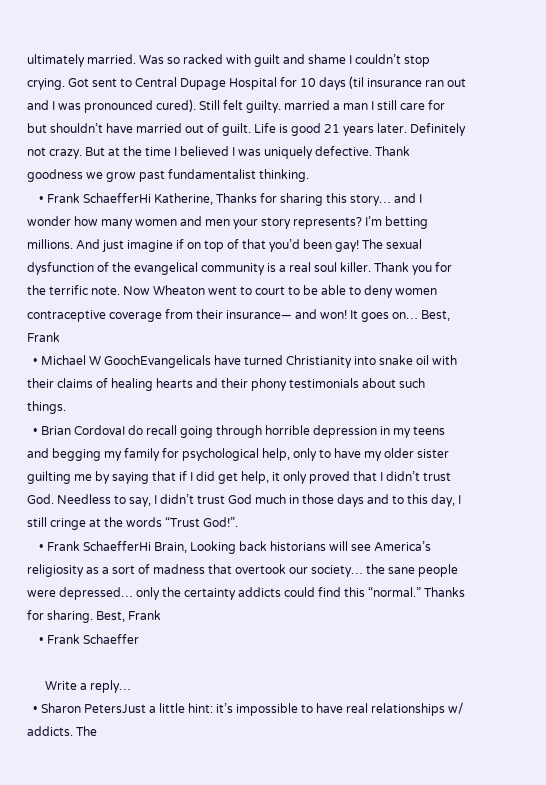ultimately married. Was so racked with guilt and shame I couldn’t stop crying. Got sent to Central Dupage Hospital for 10 days (til insurance ran out and I was pronounced cured). Still felt guilty. married a man I still care for but shouldn’t have married out of guilt. Life is good 21 years later. Definitely not crazy. But at the time I believed I was uniquely defective. Thank goodness we grow past fundamentalist thinking.
    • Frank SchaefferHi Katherine, Thanks for sharing this story… and I wonder how many women and men your story represents? I’m betting millions. And just imagine if on top of that you’d been gay! The sexual dysfunction of the evangelical community is a real soul killer. Thank you for the terrific note. Now Wheaton went to court to be able to deny women contraceptive coverage from their insurance— and won! It goes on… Best, Frank
  • Michael W GoochEvangelicals have turned Christianity into snake oil with their claims of healing hearts and their phony testimonials about such things.
  • Brian CordovaI do recall going through horrible depression in my teens and begging my family for psychological help, only to have my older sister guilting me by saying that if I did get help, it only proved that I didn’t trust God. Needless to say, I didn’t trust God much in those days and to this day, I still cringe at the words “Trust God!”.
    • Frank SchaefferHi Brain, Looking back historians will see America’s religiosity as a sort of madness that overtook our society… the sane people were depressed… only the certainty addicts could find this “normal.” Thanks for sharing. Best, Frank
    • Frank Schaeffer

      Write a reply…
  • Sharon PetersJust a little hint: it’s impossible to have real relationships w/ addicts. The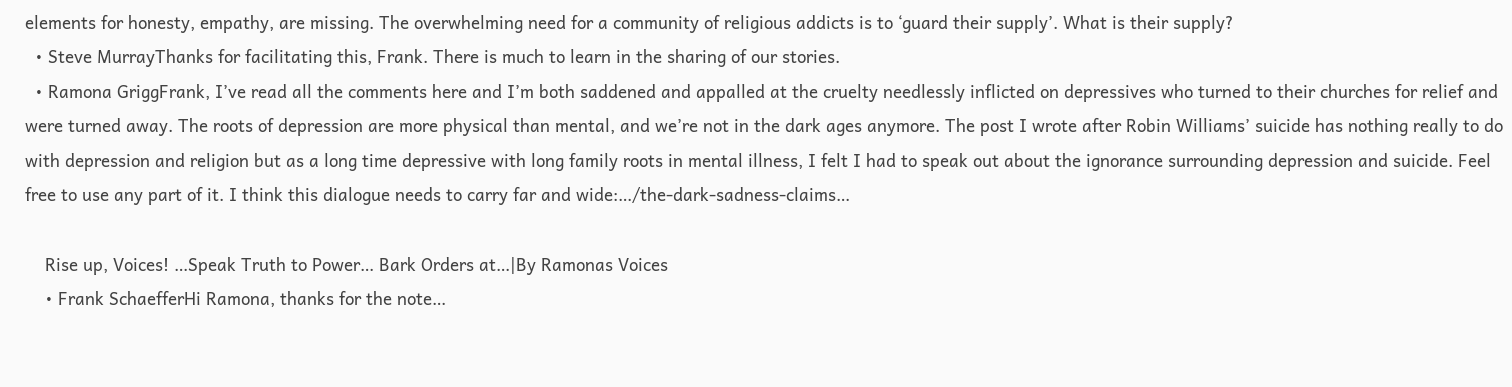elements for honesty, empathy, are missing. The overwhelming need for a community of religious addicts is to ‘guard their supply’. What is their supply?
  • Steve MurrayThanks for facilitating this, Frank. There is much to learn in the sharing of our stories.
  • Ramona GriggFrank, I’ve read all the comments here and I’m both saddened and appalled at the cruelty needlessly inflicted on depressives who turned to their churches for relief and were turned away. The roots of depression are more physical than mental, and we’re not in the dark ages anymore. The post I wrote after Robin Williams’ suicide has nothing really to do with depression and religion but as a long time depressive with long family roots in mental illness, I felt I had to speak out about the ignorance surrounding depression and suicide. Feel free to use any part of it. I think this dialogue needs to carry far and wide:…/the-dark-sadness-claims…

    Rise up, Voices! …Speak Truth to Power… Bark Orders at…|By Ramonas Voices
    • Frank SchaefferHi Ramona, thanks for the note…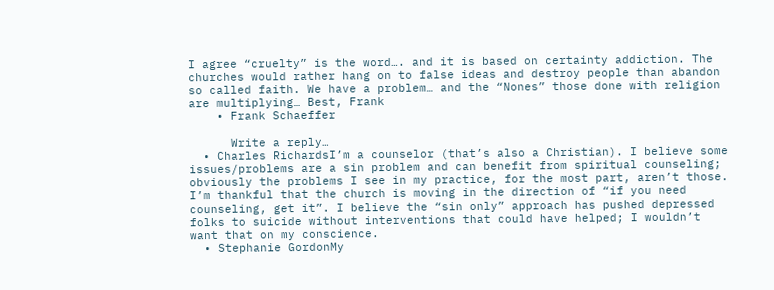I agree “cruelty” is the word…. and it is based on certainty addiction. The churches would rather hang on to false ideas and destroy people than abandon so called faith. We have a problem… and the “Nones” those done with religion are multiplying… Best, Frank
    • Frank Schaeffer

      Write a reply…
  • Charles RichardsI’m a counselor (that’s also a Christian). I believe some issues/problems are a sin problem and can benefit from spiritual counseling; obviously the problems I see in my practice, for the most part, aren’t those. I’m thankful that the church is moving in the direction of “if you need counseling, get it”. I believe the “sin only” approach has pushed depressed folks to suicide without interventions that could have helped; I wouldn’t want that on my conscience.
  • Stephanie GordonMy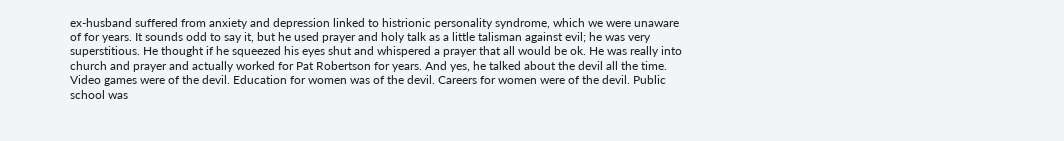ex-husband suffered from anxiety and depression linked to histrionic personality syndrome, which we were unaware of for years. It sounds odd to say it, but he used prayer and holy talk as a little talisman against evil; he was very superstitious. He thought if he squeezed his eyes shut and whispered a prayer that all would be ok. He was really into church and prayer and actually worked for Pat Robertson for years. And yes, he talked about the devil all the time. Video games were of the devil. Education for women was of the devil. Careers for women were of the devil. Public school was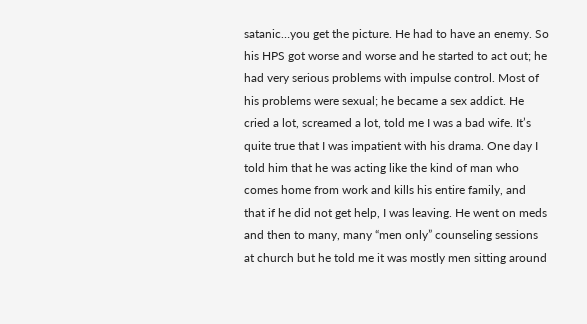satanic…you get the picture. He had to have an enemy. So his HPS got worse and worse and he started to act out; he had very serious problems with impulse control. Most of his problems were sexual; he became a sex addict. He cried a lot, screamed a lot, told me I was a bad wife. It’s quite true that I was impatient with his drama. One day I told him that he was acting like the kind of man who comes home from work and kills his entire family, and that if he did not get help, I was leaving. He went on meds and then to many, many “men only” counseling sessions at church but he told me it was mostly men sitting around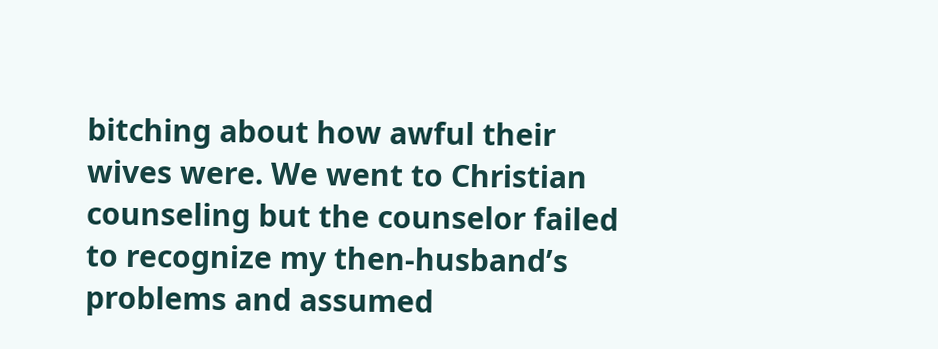bitching about how awful their wives were. We went to Christian counseling but the counselor failed to recognize my then-husband’s problems and assumed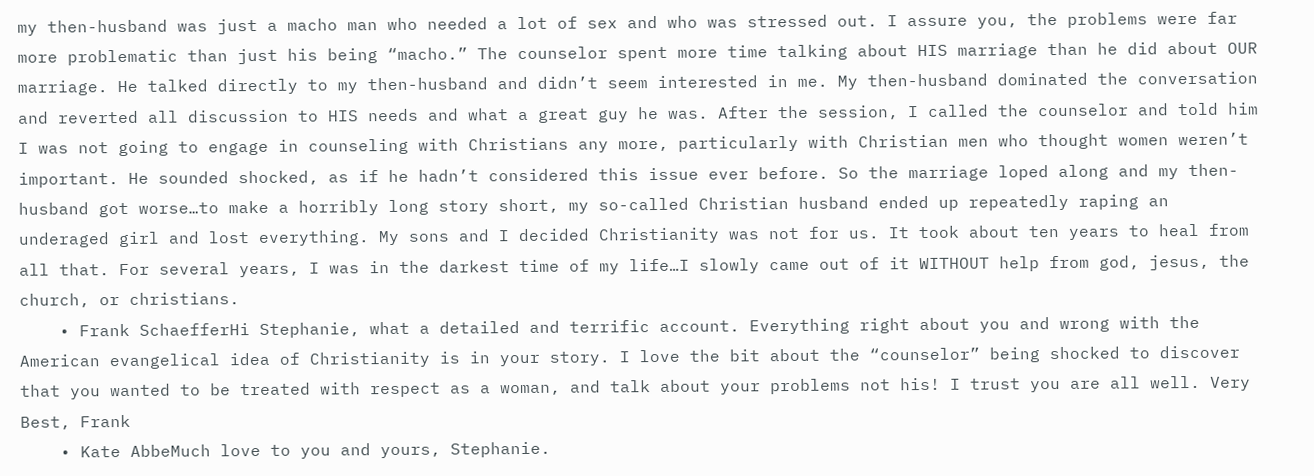my then-husband was just a macho man who needed a lot of sex and who was stressed out. I assure you, the problems were far more problematic than just his being “macho.” The counselor spent more time talking about HIS marriage than he did about OUR marriage. He talked directly to my then-husband and didn’t seem interested in me. My then-husband dominated the conversation and reverted all discussion to HIS needs and what a great guy he was. After the session, I called the counselor and told him I was not going to engage in counseling with Christians any more, particularly with Christian men who thought women weren’t important. He sounded shocked, as if he hadn’t considered this issue ever before. So the marriage loped along and my then-husband got worse…to make a horribly long story short, my so-called Christian husband ended up repeatedly raping an underaged girl and lost everything. My sons and I decided Christianity was not for us. It took about ten years to heal from all that. For several years, I was in the darkest time of my life…I slowly came out of it WITHOUT help from god, jesus, the church, or christians.
    • Frank SchaefferHi Stephanie, what a detailed and terrific account. Everything right about you and wrong with the American evangelical idea of Christianity is in your story. I love the bit about the “counselor” being shocked to discover that you wanted to be treated with respect as a woman, and talk about your problems not his! I trust you are all well. Very Best, Frank
    • Kate AbbeMuch love to you and yours, Stephanie.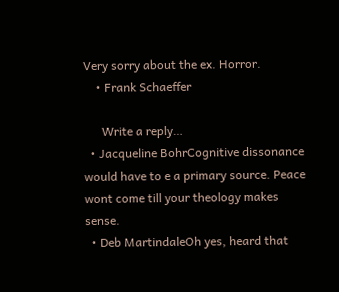Very sorry about the ex. Horror.
    • Frank Schaeffer

      Write a reply…
  • Jacqueline BohrCognitive dissonance would have to e a primary source. Peace wont come till your theology makes sense.
  • Deb MartindaleOh yes, heard that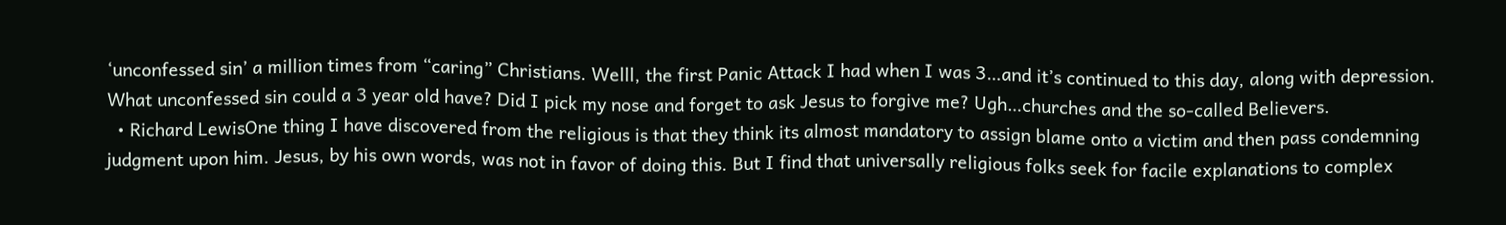‘unconfessed sin’ a million times from “caring” Christians. Welll, the first Panic Attack I had when I was 3…and it’s continued to this day, along with depression. What unconfessed sin could a 3 year old have? Did I pick my nose and forget to ask Jesus to forgive me? Ugh…churches and the so-called Believers.
  • Richard LewisOne thing I have discovered from the religious is that they think its almost mandatory to assign blame onto a victim and then pass condemning judgment upon him. Jesus, by his own words, was not in favor of doing this. But I find that universally religious folks seek for facile explanations to complex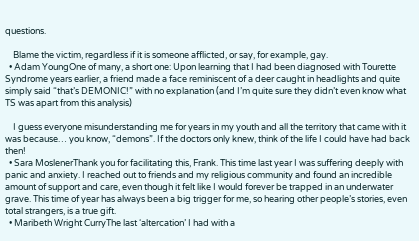questions.

    Blame the victim, regardless if it is someone afflicted, or say, for example, gay.
  • Adam YoungOne of many, a short one: Upon learning that I had been diagnosed with Tourette Syndrome years earlier, a friend made a face reminiscent of a deer caught in headlights and quite simply said “that’s DEMONIC!” with no explanation (and I’m quite sure they didn’t even know what TS was apart from this analysis)

    I guess everyone misunderstanding me for years in my youth and all the territory that came with it was because… you know, “demons”. If the doctors only knew, think of the life I could have had back then!
  • Sara MoslenerThank you for facilitating this, Frank. This time last year I was suffering deeply with panic and anxiety. I reached out to friends and my religious community and found an incredible amount of support and care, even though it felt like I would forever be trapped in an underwater grave. This time of year has always been a big trigger for me, so hearing other people’s stories, even total strangers, is a true gift.
  • Maribeth Wright CurryThe last ‘altercation’ I had with a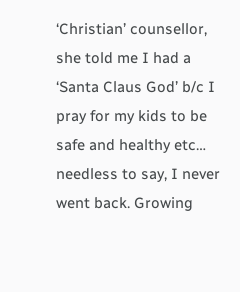‘Christian’ counsellor, she told me I had a ‘Santa Claus God’ b/c I pray for my kids to be safe and healthy etc… needless to say, I never went back. Growing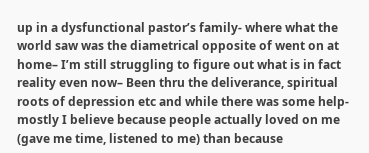up in a dysfunctional pastor’s family- where what the world saw was the diametrical opposite of went on at home– I’m still struggling to figure out what is in fact reality even now– Been thru the deliverance, spiritual roots of depression etc and while there was some help- mostly I believe because people actually loved on me (gave me time, listened to me) than because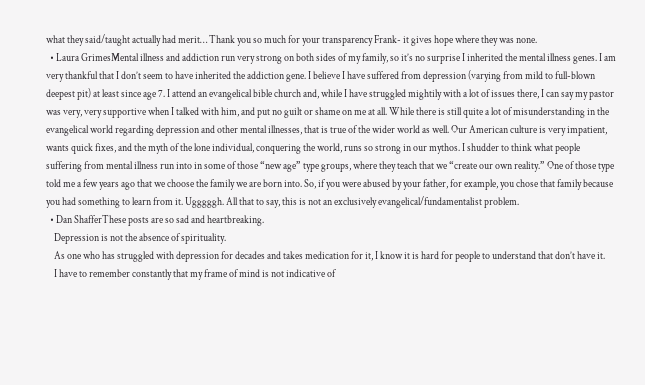what they said/taught actually had merit… Thank you so much for your transparency Frank- it gives hope where they was none.
  • Laura GrimesMental illness and addiction run very strong on both sides of my family, so it’s no surprise I inherited the mental illness genes. I am very thankful that I don’t seem to have inherited the addiction gene. I believe I have suffered from depression (varying from mild to full-blown deepest pit) at least since age 7. I attend an evangelical bible church and, while I have struggled mightily with a lot of issues there, I can say my pastor was very, very supportive when I talked with him, and put no guilt or shame on me at all. While there is still quite a lot of misunderstanding in the evangelical world regarding depression and other mental illnesses, that is true of the wider world as well. Our American culture is very impatient, wants quick fixes, and the myth of the lone individual, conquering the world, runs so strong in our mythos. I shudder to think what people suffering from mental illness run into in some of those “new age” type groups, where they teach that we “create our own reality.” One of those type told me a few years ago that we choose the family we are born into. So, if you were abused by your father, for example, you chose that family because you had something to learn from it. Ugggggh. All that to say, this is not an exclusively evangelical/fundamentalist problem.
  • Dan ShafferThese posts are so sad and heartbreaking.
    Depression is not the absence of spirituality.
    As one who has struggled with depression for decades and takes medication for it, I know it is hard for people to understand that don’t have it.
    I have to remember constantly that my frame of mind is not indicative of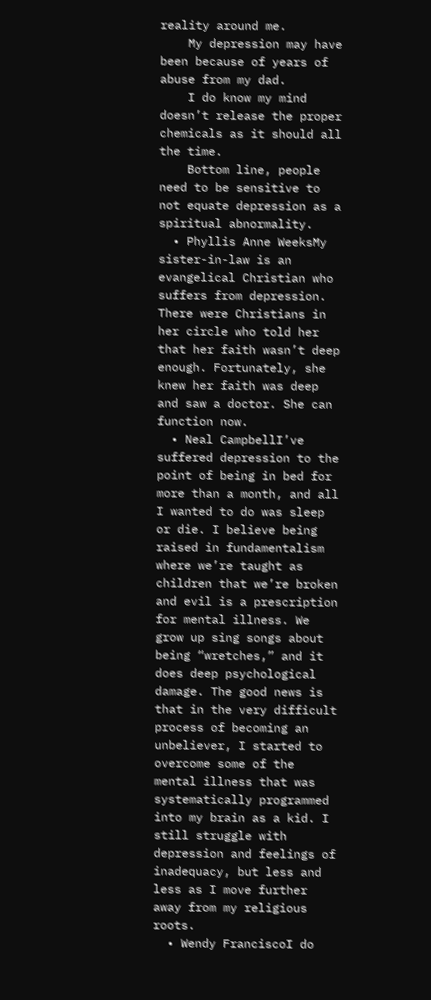reality around me.
    My depression may have been because of years of abuse from my dad.
    I do know my mind doesn’t release the proper chemicals as it should all the time.
    Bottom line, people need to be sensitive to not equate depression as a spiritual abnormality.
  • Phyllis Anne WeeksMy sister-in-law is an evangelical Christian who suffers from depression. There were Christians in her circle who told her that her faith wasn’t deep enough. Fortunately, she knew her faith was deep and saw a doctor. She can function now.
  • Neal CampbellI’ve suffered depression to the point of being in bed for more than a month, and all I wanted to do was sleep or die. I believe being raised in fundamentalism where we’re taught as children that we’re broken and evil is a prescription for mental illness. We grow up sing songs about being “wretches,” and it does deep psychological damage. The good news is that in the very difficult process of becoming an unbeliever, I started to overcome some of the mental illness that was systematically programmed into my brain as a kid. I still struggle with depression and feelings of inadequacy, but less and less as I move further away from my religious roots.
  • Wendy FranciscoI do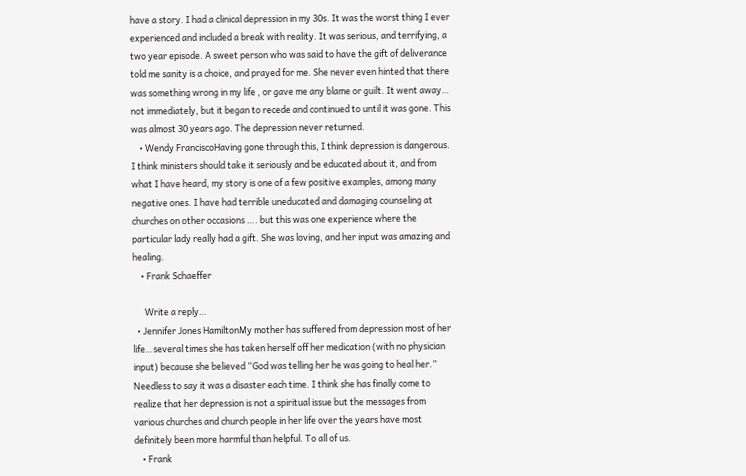have a story. I had a clinical depression in my 30s. It was the worst thing I ever experienced and included a break with reality. It was serious, and terrifying, a two year episode. A sweet person who was said to have the gift of deliverance told me sanity is a choice, and prayed for me. She never even hinted that there was something wrong in my life , or gave me any blame or guilt. It went away… not immediately, but it began to recede and continued to until it was gone. This was almost 30 years ago. The depression never returned.
    • Wendy FranciscoHaving gone through this, I think depression is dangerous. I think ministers should take it seriously and be educated about it, and from what I have heard, my story is one of a few positive examples, among many negative ones. I have had terrible uneducated and damaging counseling at churches on other occasions …. but this was one experience where the particular lady really had a gift. She was loving, and her input was amazing and healing.
    • Frank Schaeffer

      Write a reply…
  • Jennifer Jones HamiltonMy mother has suffered from depression most of her life…several times she has taken herself off her medication (with no physician input) because she believed “God was telling her he was going to heal her.” Needless to say it was a disaster each time. I think she has finally come to realize that her depression is not a spiritual issue but the messages from various churches and church people in her life over the years have most definitely been more harmful than helpful. To all of us.
    • Frank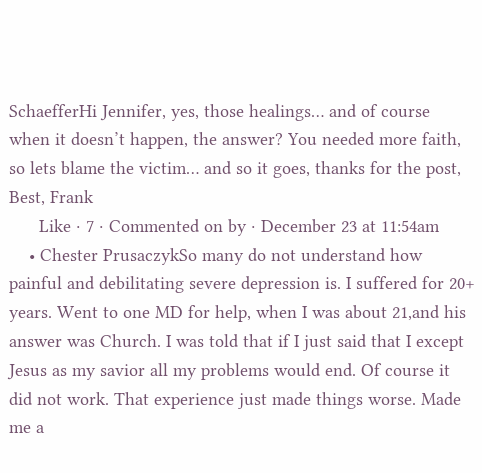SchaefferHi Jennifer, yes, those healings… and of course when it doesn’t happen, the answer? You needed more faith, so lets blame the victim… and so it goes, thanks for the post, Best, Frank
      Like · 7 · Commented on by · December 23 at 11:54am
    • Chester PrusaczykSo many do not understand how painful and debilitating severe depression is. I suffered for 20+ years. Went to one MD for help, when I was about 21,and his answer was Church. I was told that if I just said that I except Jesus as my savior all my problems would end. Of course it did not work. That experience just made things worse. Made me a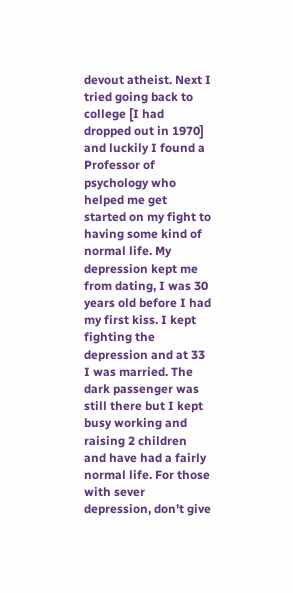devout atheist. Next I tried going back to college [I had dropped out in 1970] and luckily I found a Professor of psychology who helped me get started on my fight to having some kind of normal life. My depression kept me from dating, I was 30 years old before I had my first kiss. I kept fighting the depression and at 33 I was married. The dark passenger was still there but I kept busy working and raising 2 children and have had a fairly normal life. For those with sever depression, don’t give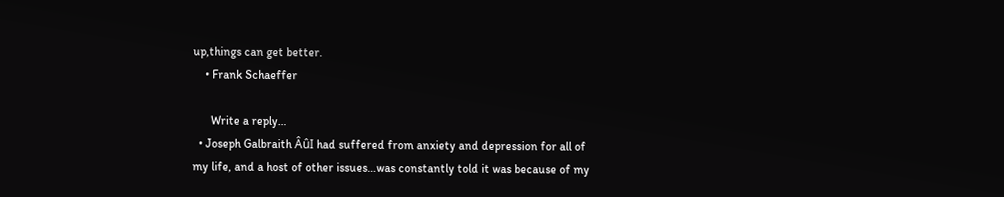up,things can get better.
    • Frank Schaeffer

      Write a reply…
  • Joseph Galbraith ÂûI had suffered from anxiety and depression for all of my life, and a host of other issues…was constantly told it was because of my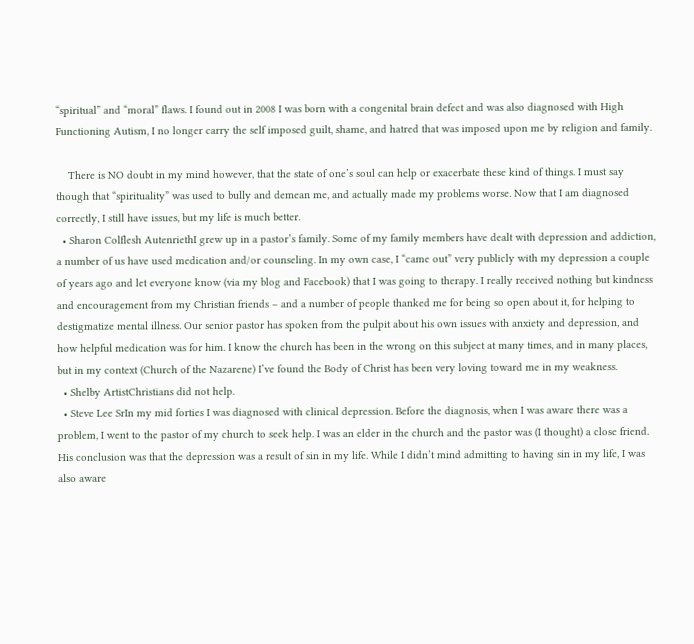“spiritual” and “moral” flaws. I found out in 2008 I was born with a congenital brain defect and was also diagnosed with High Functioning Autism, I no longer carry the self imposed guilt, shame, and hatred that was imposed upon me by religion and family.

    There is NO doubt in my mind however, that the state of one’s soul can help or exacerbate these kind of things. I must say though that “spirituality” was used to bully and demean me, and actually made my problems worse. Now that I am diagnosed correctly, I still have issues, but my life is much better.
  • Sharon Colflesh AutenriethI grew up in a pastor’s family. Some of my family members have dealt with depression and addiction, a number of us have used medication and/or counseling. In my own case, I “came out” very publicly with my depression a couple of years ago and let everyone know (via my blog and Facebook) that I was going to therapy. I really received nothing but kindness and encouragement from my Christian friends – and a number of people thanked me for being so open about it, for helping to destigmatize mental illness. Our senior pastor has spoken from the pulpit about his own issues with anxiety and depression, and how helpful medication was for him. I know the church has been in the wrong on this subject at many times, and in many places, but in my context (Church of the Nazarene) I’ve found the Body of Christ has been very loving toward me in my weakness.
  • Shelby ArtistChristians did not help.
  • Steve Lee SrIn my mid forties I was diagnosed with clinical depression. Before the diagnosis, when I was aware there was a problem, I went to the pastor of my church to seek help. I was an elder in the church and the pastor was (I thought) a close friend. His conclusion was that the depression was a result of sin in my life. While I didn’t mind admitting to having sin in my life, I was also aware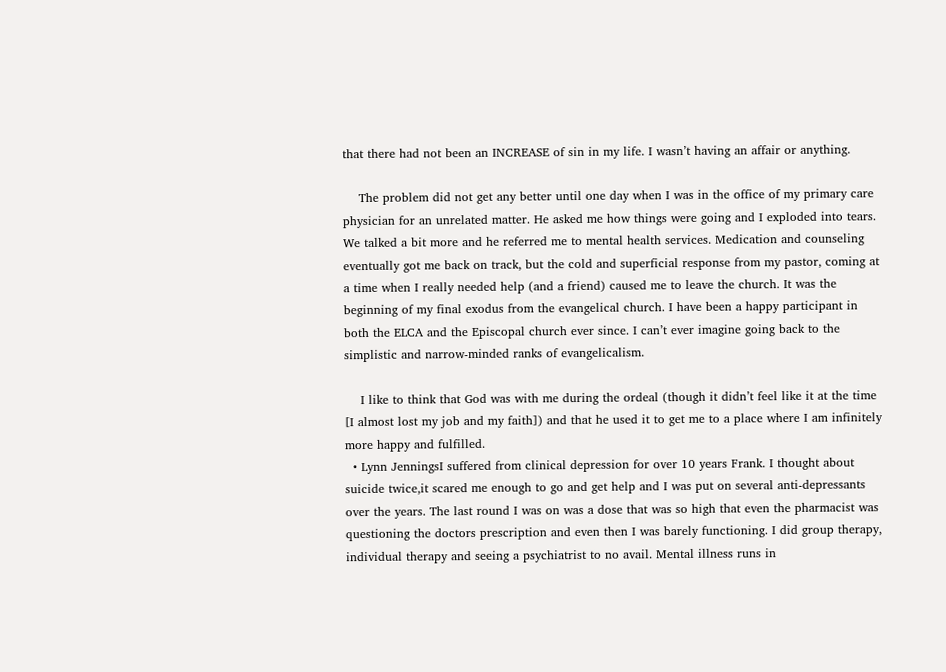that there had not been an INCREASE of sin in my life. I wasn’t having an affair or anything.

    The problem did not get any better until one day when I was in the office of my primary care physician for an unrelated matter. He asked me how things were going and I exploded into tears. We talked a bit more and he referred me to mental health services. Medication and counseling eventually got me back on track, but the cold and superficial response from my pastor, coming at a time when I really needed help (and a friend) caused me to leave the church. It was the beginning of my final exodus from the evangelical church. I have been a happy participant in both the ELCA and the Episcopal church ever since. I can’t ever imagine going back to the simplistic and narrow-minded ranks of evangelicalism.

    I like to think that God was with me during the ordeal (though it didn’t feel like it at the time [I almost lost my job and my faith]) and that he used it to get me to a place where I am infinitely more happy and fulfilled.
  • Lynn JenningsI suffered from clinical depression for over 10 years Frank. I thought about suicide twice,it scared me enough to go and get help and I was put on several anti-depressants over the years. The last round I was on was a dose that was so high that even the pharmacist was questioning the doctors prescription and even then I was barely functioning. I did group therapy, individual therapy and seeing a psychiatrist to no avail. Mental illness runs in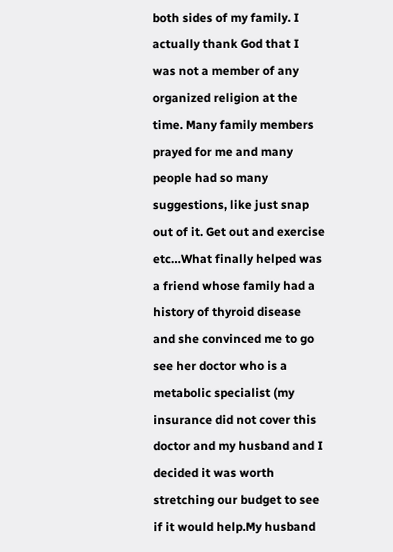both sides of my family. I actually thank God that I was not a member of any organized religion at the time. Many family members prayed for me and many people had so many suggestions, like just snap out of it. Get out and exercise etc…What finally helped was a friend whose family had a history of thyroid disease and she convinced me to go see her doctor who is a metabolic specialist (my insurance did not cover this doctor and my husband and I decided it was worth stretching our budget to see if it would help.My husband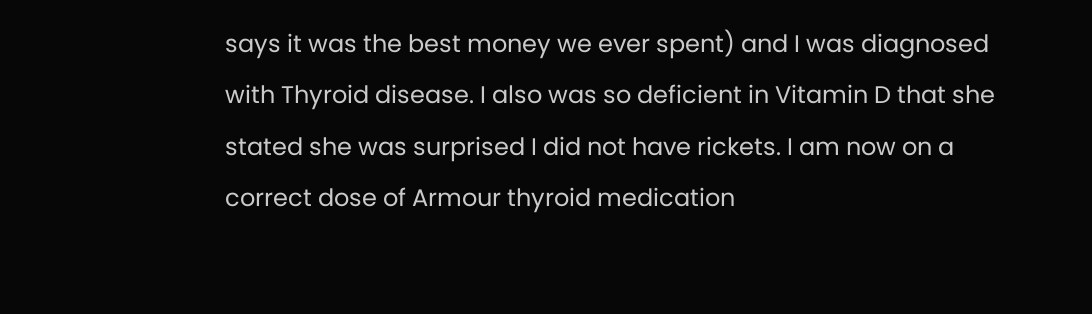says it was the best money we ever spent) and I was diagnosed with Thyroid disease. I also was so deficient in Vitamin D that she stated she was surprised I did not have rickets. I am now on a correct dose of Armour thyroid medication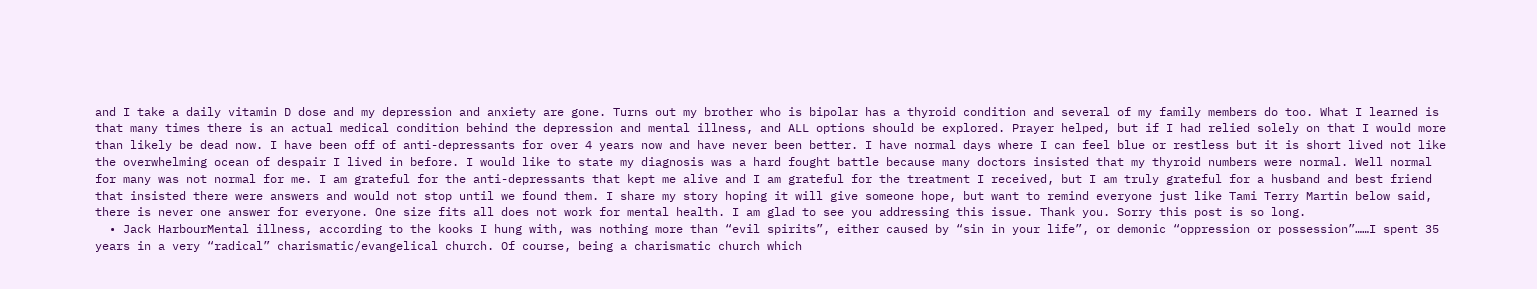and I take a daily vitamin D dose and my depression and anxiety are gone. Turns out my brother who is bipolar has a thyroid condition and several of my family members do too. What I learned is that many times there is an actual medical condition behind the depression and mental illness, and ALL options should be explored. Prayer helped, but if I had relied solely on that I would more than likely be dead now. I have been off of anti-depressants for over 4 years now and have never been better. I have normal days where I can feel blue or restless but it is short lived not like the overwhelming ocean of despair I lived in before. I would like to state my diagnosis was a hard fought battle because many doctors insisted that my thyroid numbers were normal. Well normal for many was not normal for me. I am grateful for the anti-depressants that kept me alive and I am grateful for the treatment I received, but I am truly grateful for a husband and best friend that insisted there were answers and would not stop until we found them. I share my story hoping it will give someone hope, but want to remind everyone just like Tami Terry Martin below said, there is never one answer for everyone. One size fits all does not work for mental health. I am glad to see you addressing this issue. Thank you. Sorry this post is so long.
  • Jack HarbourMental illness, according to the kooks I hung with, was nothing more than “evil spirits”, either caused by “sin in your life”, or demonic “oppression or possession”……I spent 35 years in a very “radical” charismatic/evangelical church. Of course, being a charismatic church which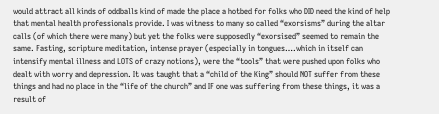would attract all kinds of oddballs kind of made the place a hotbed for folks who DID need the kind of help that mental health professionals provide. I was witness to many so called “exorsisms” during the altar calls (of which there were many) but yet the folks were supposedly “exorsised” seemed to remain the same. Fasting, scripture meditation, intense prayer (especially in tongues….which in itself can intensify mental illness and LOTS of crazy notions), were the “tools” that were pushed upon folks who dealt with worry and depression. It was taught that a “child of the King” should NOT suffer from these things and had no place in the “life of the church” and IF one was suffering from these things, it was a result of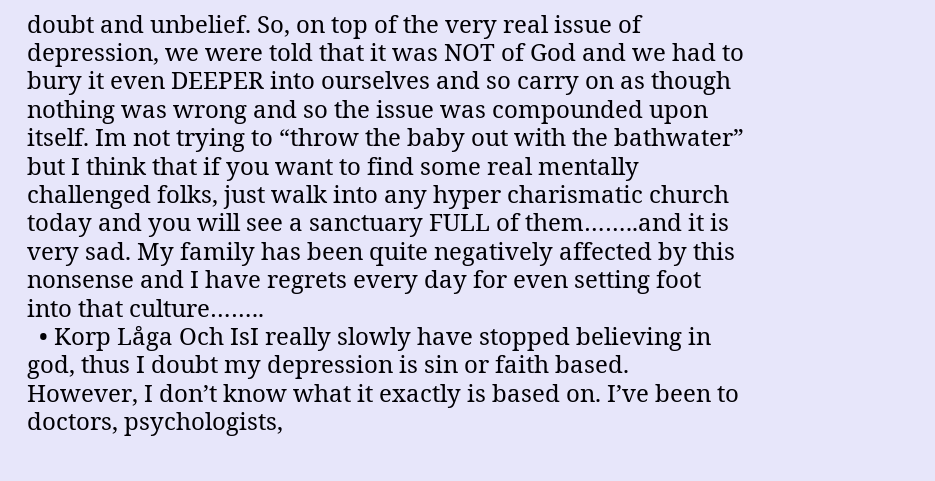doubt and unbelief. So, on top of the very real issue of depression, we were told that it was NOT of God and we had to bury it even DEEPER into ourselves and so carry on as though nothing was wrong and so the issue was compounded upon itself. Im not trying to “throw the baby out with the bathwater” but I think that if you want to find some real mentally challenged folks, just walk into any hyper charismatic church today and you will see a sanctuary FULL of them……..and it is very sad. My family has been quite negatively affected by this nonsense and I have regrets every day for even setting foot into that culture……..
  • Korp Låga Och IsI really slowly have stopped believing in god, thus I doubt my depression is sin or faith based. However, I don’t know what it exactly is based on. I’ve been to doctors, psychologists,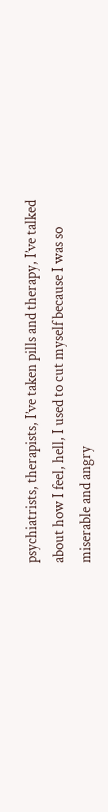psychiatrists, therapists, I’ve taken pills and therapy, I’ve talked about how I feel, hell, I used to cut myself because I was so miserable and angry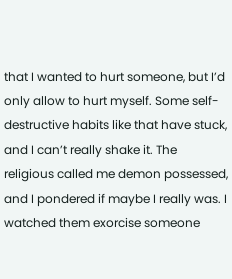that I wanted to hurt someone, but I’d only allow to hurt myself. Some self-destructive habits like that have stuck, and I can’t really shake it. The religious called me demon possessed, and I pondered if maybe I really was. I watched them exorcise someone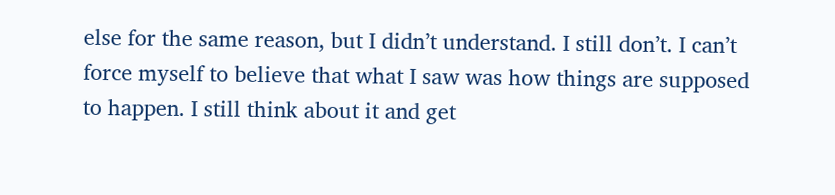else for the same reason, but I didn’t understand. I still don’t. I can’t force myself to believe that what I saw was how things are supposed to happen. I still think about it and get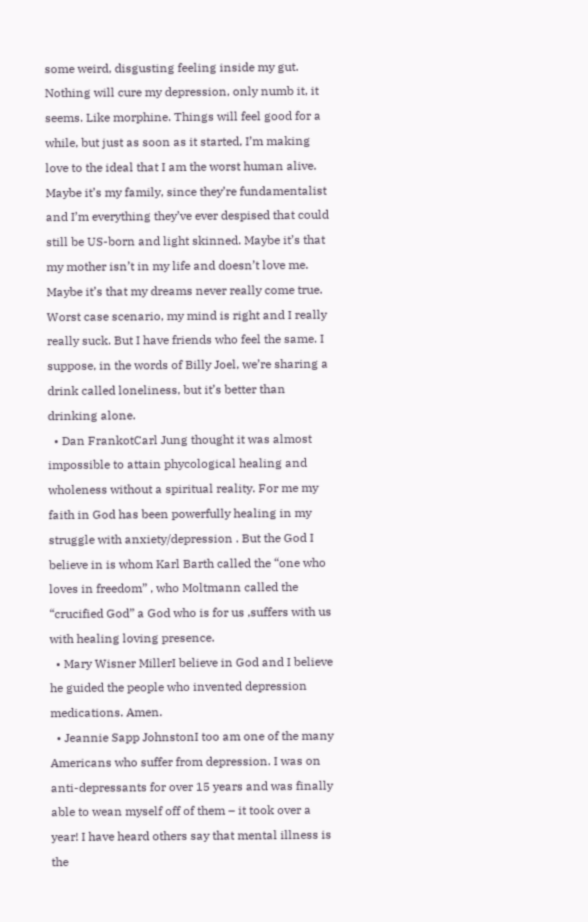some weird, disgusting feeling inside my gut. Nothing will cure my depression, only numb it, it seems. Like morphine. Things will feel good for a while, but just as soon as it started, I’m making love to the ideal that I am the worst human alive. Maybe it’s my family, since they’re fundamentalist and I’m everything they’ve ever despised that could still be US-born and light skinned. Maybe it’s that my mother isn’t in my life and doesn’t love me. Maybe it’s that my dreams never really come true. Worst case scenario, my mind is right and I really really suck. But I have friends who feel the same. I suppose, in the words of Billy Joel, we’re sharing a drink called loneliness, but it’s better than drinking alone.
  • Dan FrankotCarl Jung thought it was almost impossible to attain phycological healing and wholeness without a spiritual reality. For me my faith in God has been powerfully healing in my struggle with anxiety/depression . But the God I believe in is whom Karl Barth called the “one who loves in freedom” , who Moltmann called the “crucified God” a God who is for us ,suffers with us with healing loving presence.
  • Mary Wisner MillerI believe in God and I believe he guided the people who invented depression medications. Amen.
  • Jeannie Sapp JohnstonI too am one of the many Americans who suffer from depression. I was on anti-depressants for over 15 years and was finally able to wean myself off of them – it took over a year! I have heard others say that mental illness is the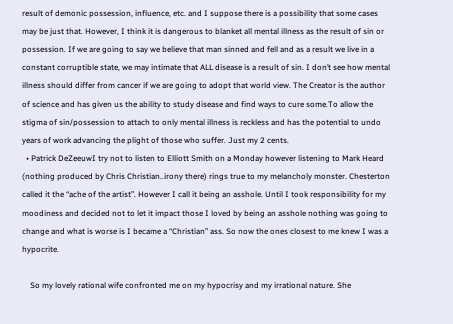result of demonic possession, influence, etc. and I suppose there is a possibility that some cases may be just that. However, I think it is dangerous to blanket all mental illness as the result of sin or possession. If we are going to say we believe that man sinned and fell and as a result we live in a constant corruptible state, we may intimate that ALL disease is a result of sin. I don’t see how mental illness should differ from cancer if we are going to adopt that world view. The Creator is the author of science and has given us the ability to study disease and find ways to cure some.To allow the stigma of sin/possession to attach to only mental illness is reckless and has the potential to undo years of work advancing the plight of those who suffer. Just my 2 cents.
  • Patrick DeZeeuwI try not to listen to Elliott Smith on a Monday however listening to Mark Heard (nothing produced by Chris Christian..irony there) rings true to my melancholy monster. Chesterton called it the “ache of the artist”. However I call it being an asshole. Until I took responsibility for my moodiness and decided not to let it impact those I loved by being an asshole nothing was going to change and what is worse is I became a “Christian” ass. So now the ones closest to me knew I was a hypocrite.

    So my lovely rational wife confronted me on my hypocrisy and my irrational nature. She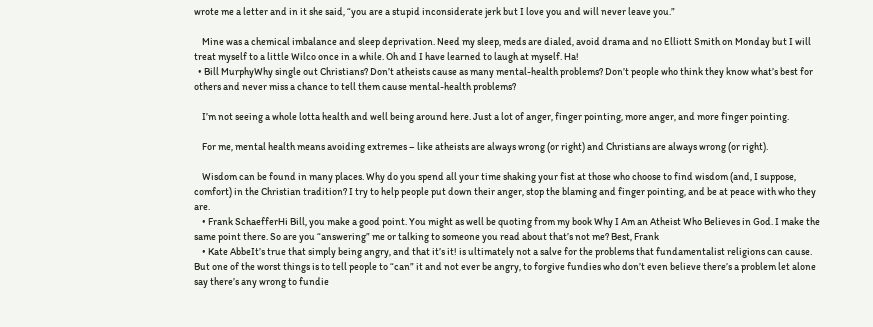wrote me a letter and in it she said, “you are a stupid inconsiderate jerk but I love you and will never leave you.”

    Mine was a chemical imbalance and sleep deprivation. Need my sleep, meds are dialed, avoid drama and no Elliott Smith on Monday but I will treat myself to a little Wilco once in a while. Oh and I have learned to laugh at myself. Ha!
  • Bill MurphyWhy single out Christians? Don’t atheists cause as many mental-health problems? Don’t people who think they know what’s best for others and never miss a chance to tell them cause mental-health problems?

    I’m not seeing a whole lotta health and well being around here. Just a lot of anger, finger pointing, more anger, and more finger pointing.

    For me, mental health means avoiding extremes – like atheists are always wrong (or right) and Christians are always wrong (or right).

    Wisdom can be found in many places. Why do you spend all your time shaking your fist at those who choose to find wisdom (and, I suppose, comfort) in the Christian tradition? I try to help people put down their anger, stop the blaming and finger pointing, and be at peace with who they are.
    • Frank SchaefferHi Bill, you make a good point. You might as well be quoting from my book Why I Am an Atheist Who Believes in God. I make the same point there. So are you “answering” me or talking to someone you read about that’s not me? Best, Frank
    • Kate AbbeIt’s true that simply being angry, and that it’s it! is ultimately not a salve for the problems that fundamentalist religions can cause. But one of the worst things is to tell people to “can” it and not ever be angry, to forgive fundies who don’t even believe there’s a problem let alone say there’s any wrong to fundie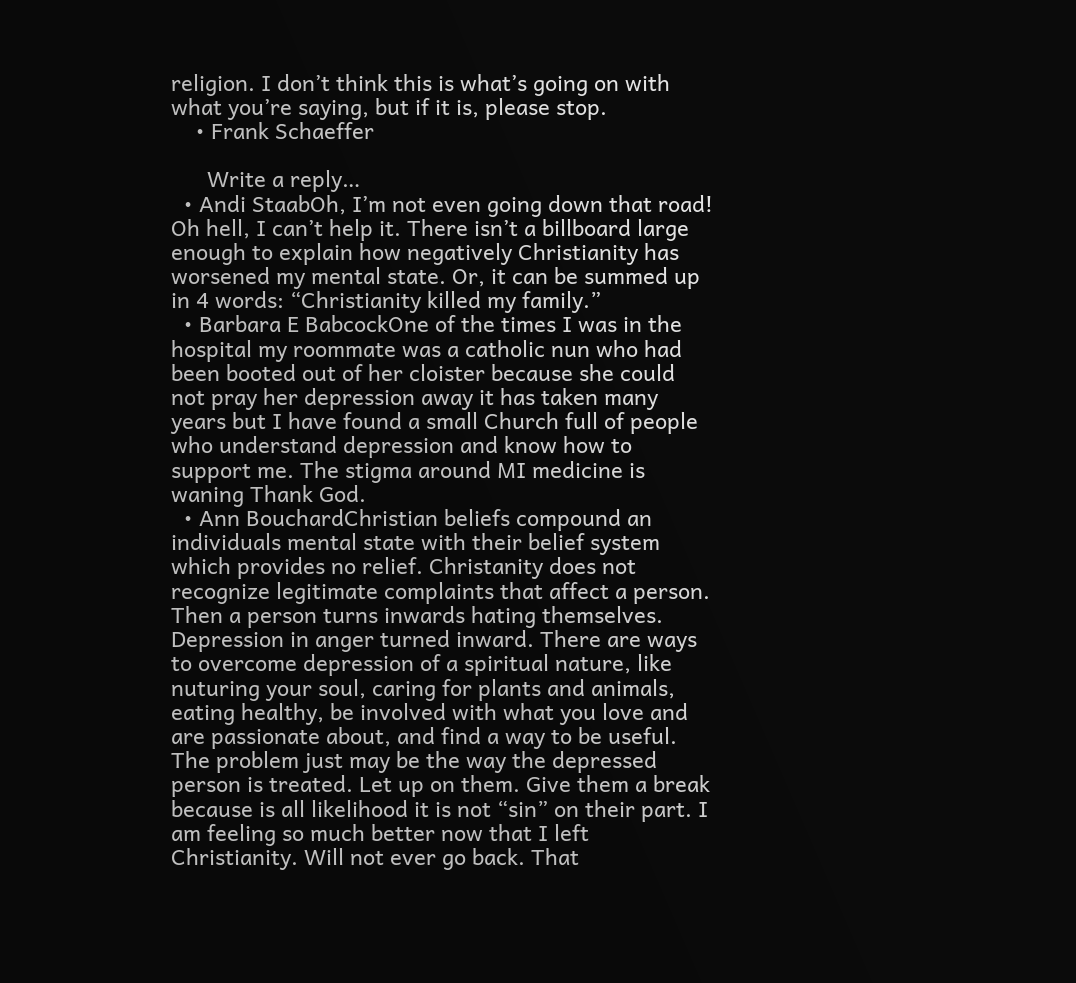religion. I don’t think this is what’s going on with what you’re saying, but if it is, please stop.
    • Frank Schaeffer

      Write a reply…
  • Andi StaabOh, I’m not even going down that road! Oh hell, I can’t help it. There isn’t a billboard large enough to explain how negatively Christianity has worsened my mental state. Or, it can be summed up in 4 words: “Christianity killed my family.”
  • Barbara E BabcockOne of the times I was in the hospital my roommate was a catholic nun who had been booted out of her cloister because she could not pray her depression away it has taken many years but I have found a small Church full of people who understand depression and know how to support me. The stigma around MI medicine is waning Thank God.
  • Ann BouchardChristian beliefs compound an individuals mental state with their belief system which provides no relief. Christanity does not recognize legitimate complaints that affect a person. Then a person turns inwards hating themselves. Depression in anger turned inward. There are ways to overcome depression of a spiritual nature, like nuturing your soul, caring for plants and animals, eating healthy, be involved with what you love and are passionate about, and find a way to be useful. The problem just may be the way the depressed person is treated. Let up on them. Give them a break because is all likelihood it is not “sin” on their part. I am feeling so much better now that I left Christianity. Will not ever go back. That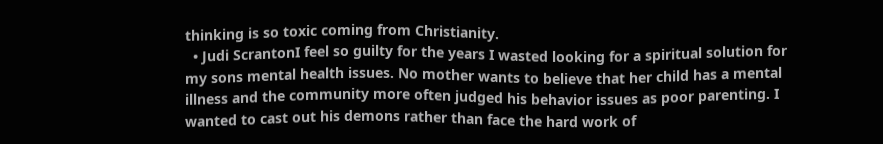thinking is so toxic coming from Christianity.
  • Judi ScrantonI feel so guilty for the years I wasted looking for a spiritual solution for my sons mental health issues. No mother wants to believe that her child has a mental illness and the community more often judged his behavior issues as poor parenting. I wanted to cast out his demons rather than face the hard work of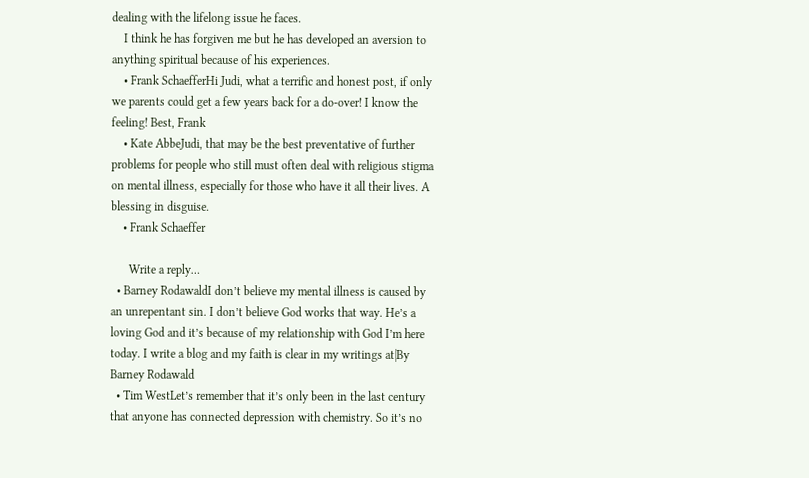dealing with the lifelong issue he faces.
    I think he has forgiven me but he has developed an aversion to anything spiritual because of his experiences.
    • Frank SchaefferHi Judi, what a terrific and honest post, if only we parents could get a few years back for a do-over! I know the feeling! Best, Frank
    • Kate AbbeJudi, that may be the best preventative of further problems for people who still must often deal with religious stigma on mental illness, especially for those who have it all their lives. A blessing in disguise.
    • Frank Schaeffer

      Write a reply…
  • Barney RodawaldI don’t believe my mental illness is caused by an unrepentant sin. I don’t believe God works that way. He’s a loving God and it’s because of my relationship with God I’m here today. I write a blog and my faith is clear in my writings at|By Barney Rodawald
  • Tim WestLet’s remember that it’s only been in the last century that anyone has connected depression with chemistry. So it’s no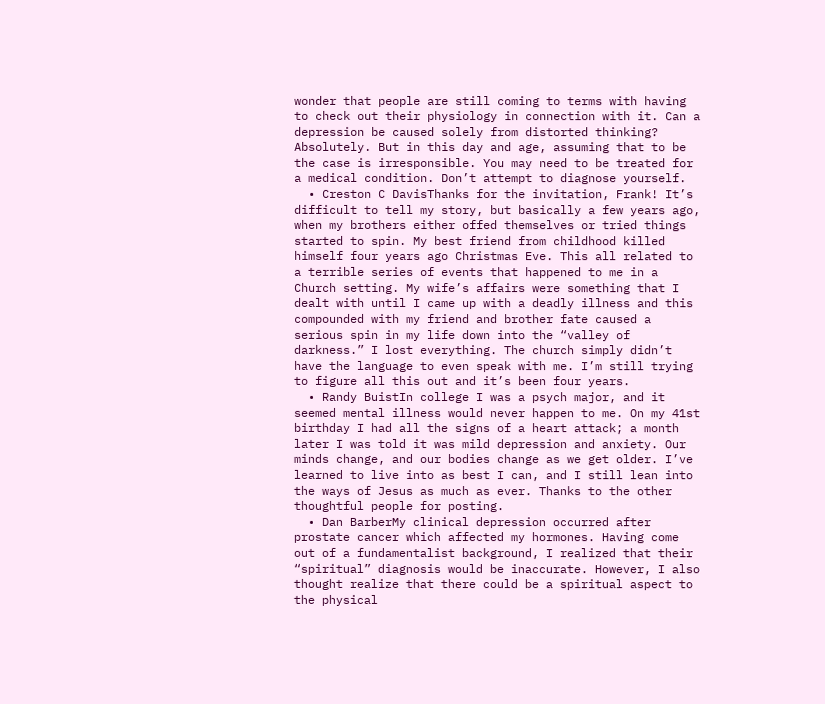wonder that people are still coming to terms with having to check out their physiology in connection with it. Can a depression be caused solely from distorted thinking? Absolutely. But in this day and age, assuming that to be the case is irresponsible. You may need to be treated for a medical condition. Don’t attempt to diagnose yourself.
  • Creston C DavisThanks for the invitation, Frank! It’s difficult to tell my story, but basically a few years ago, when my brothers either offed themselves or tried things started to spin. My best friend from childhood killed himself four years ago Christmas Eve. This all related to a terrible series of events that happened to me in a Church setting. My wife’s affairs were something that I dealt with until I came up with a deadly illness and this compounded with my friend and brother fate caused a serious spin in my life down into the “valley of darkness.” I lost everything. The church simply didn’t have the language to even speak with me. I’m still trying to figure all this out and it’s been four years.
  • Randy BuistIn college I was a psych major, and it seemed mental illness would never happen to me. On my 41st birthday I had all the signs of a heart attack; a month later I was told it was mild depression and anxiety. Our minds change, and our bodies change as we get older. I’ve learned to live into as best I can, and I still lean into the ways of Jesus as much as ever. Thanks to the other thoughtful people for posting.
  • Dan BarberMy clinical depression occurred after prostate cancer which affected my hormones. Having come out of a fundamentalist background, I realized that their “spiritual” diagnosis would be inaccurate. However, I also thought realize that there could be a spiritual aspect to the physical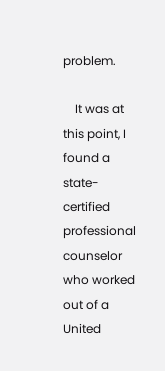problem.

    It was at this point, I found a state-certified professional counselor who worked out of a United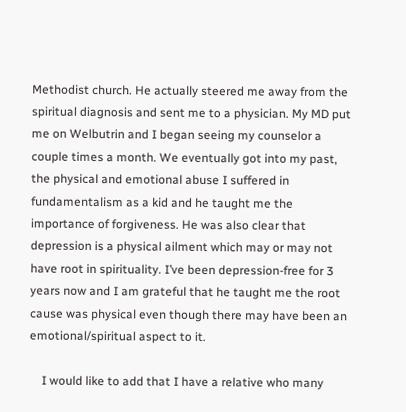Methodist church. He actually steered me away from the spiritual diagnosis and sent me to a physician. My MD put me on Welbutrin and I began seeing my counselor a couple times a month. We eventually got into my past, the physical and emotional abuse I suffered in fundamentalism as a kid and he taught me the importance of forgiveness. He was also clear that depression is a physical ailment which may or may not have root in spirituality. I’ve been depression-free for 3 years now and I am grateful that he taught me the root cause was physical even though there may have been an emotional/spiritual aspect to it.

    I would like to add that I have a relative who many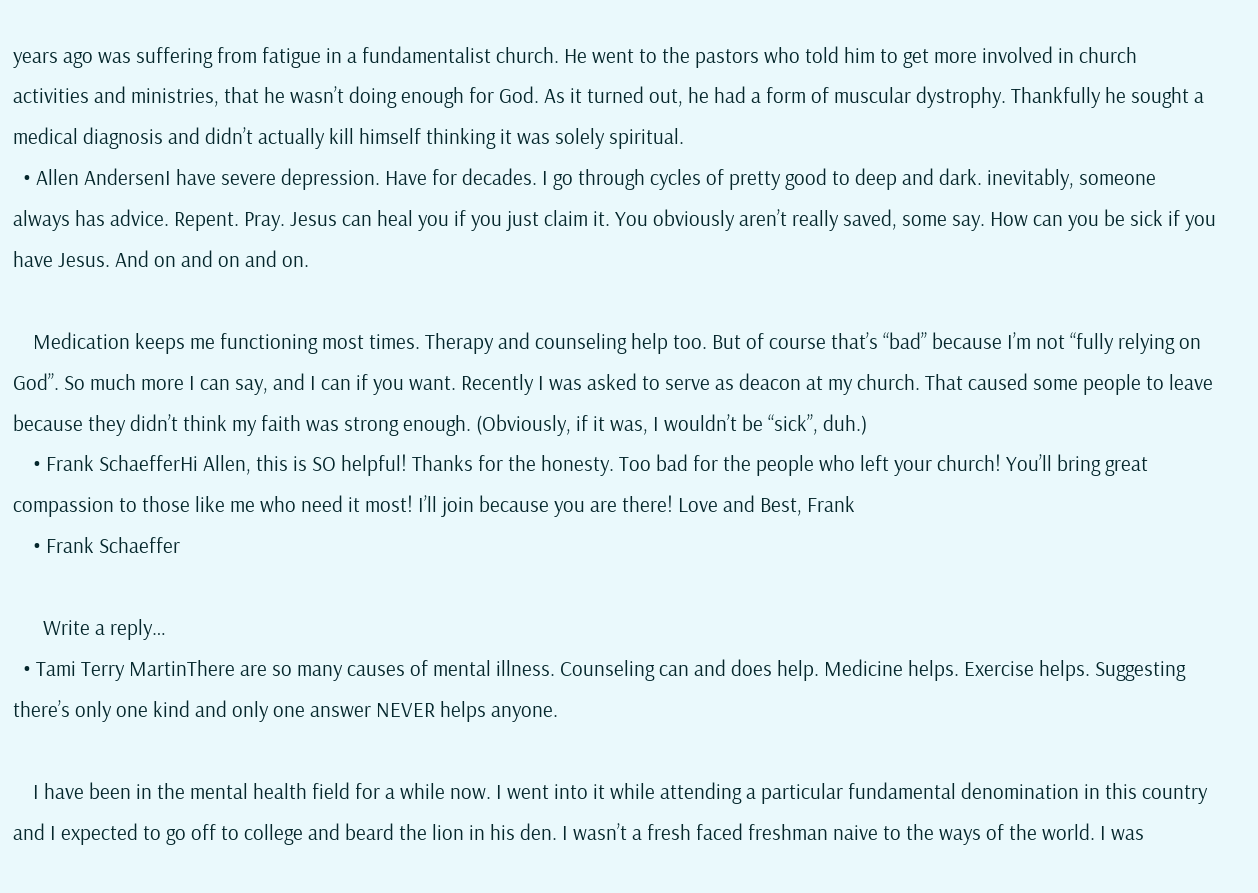years ago was suffering from fatigue in a fundamentalist church. He went to the pastors who told him to get more involved in church activities and ministries, that he wasn’t doing enough for God. As it turned out, he had a form of muscular dystrophy. Thankfully he sought a medical diagnosis and didn’t actually kill himself thinking it was solely spiritual.
  • Allen AndersenI have severe depression. Have for decades. I go through cycles of pretty good to deep and dark. inevitably, someone always has advice. Repent. Pray. Jesus can heal you if you just claim it. You obviously aren’t really saved, some say. How can you be sick if you have Jesus. And on and on and on.

    Medication keeps me functioning most times. Therapy and counseling help too. But of course that’s “bad” because I’m not “fully relying on God”. So much more I can say, and I can if you want. Recently I was asked to serve as deacon at my church. That caused some people to leave because they didn’t think my faith was strong enough. (Obviously, if it was, I wouldn’t be “sick”, duh.)
    • Frank SchaefferHi Allen, this is SO helpful! Thanks for the honesty. Too bad for the people who left your church! You’ll bring great compassion to those like me who need it most! I’ll join because you are there! Love and Best, Frank
    • Frank Schaeffer

      Write a reply…
  • Tami Terry MartinThere are so many causes of mental illness. Counseling can and does help. Medicine helps. Exercise helps. Suggesting there’s only one kind and only one answer NEVER helps anyone.

    I have been in the mental health field for a while now. I went into it while attending a particular fundamental denomination in this country and I expected to go off to college and beard the lion in his den. I wasn’t a fresh faced freshman naive to the ways of the world. I was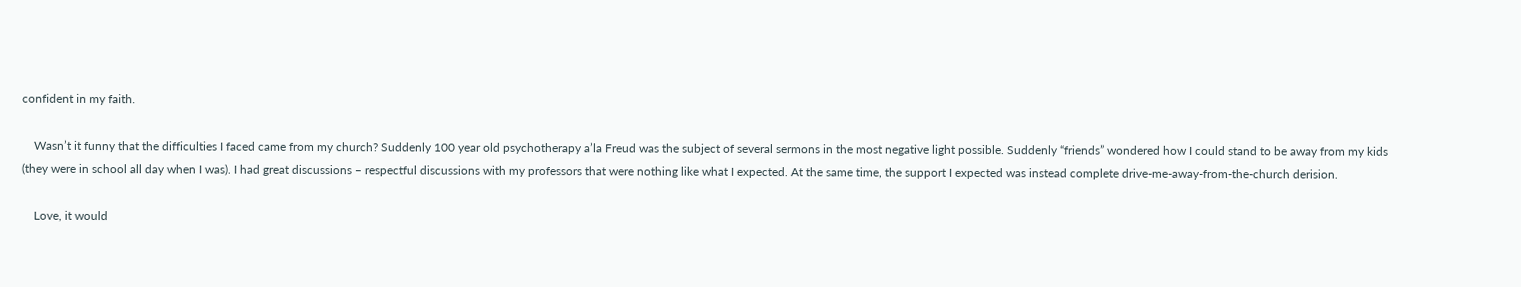confident in my faith.

    Wasn’t it funny that the difficulties I faced came from my church? Suddenly 100 year old psychotherapy a’la Freud was the subject of several sermons in the most negative light possible. Suddenly “friends” wondered how I could stand to be away from my kids (they were in school all day when I was). I had great discussions – respectful discussions with my professors that were nothing like what I expected. At the same time, the support I expected was instead complete drive-me-away-from-the-church derision.

    Love, it would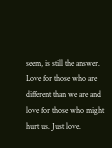seem, is still the answer. Love for those who are different than we are and love for those who might hurt us. Just love.